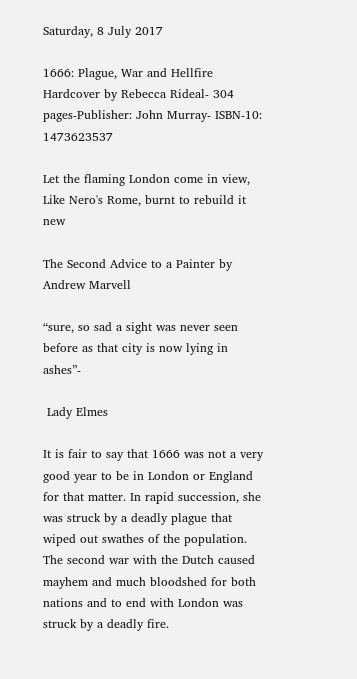Saturday, 8 July 2017

1666: Plague, War and Hellfire Hardcover by Rebecca Rideal- 304 pages-Publisher: John Murray- ISBN-10: 1473623537

Let the flaming London come in view, Like Nero's Rome, burnt to rebuild it new

The Second Advice to a Painter by Andrew Marvell

“sure, so sad a sight was never seen before as that city is now lying in ashes”-

 Lady Elmes

It is fair to say that 1666 was not a very good year to be in London or England for that matter. In rapid succession, she was struck by a deadly plague that wiped out swathes of the population. The second war with the Dutch caused mayhem and much bloodshed for both nations and to end with London was struck by a deadly fire.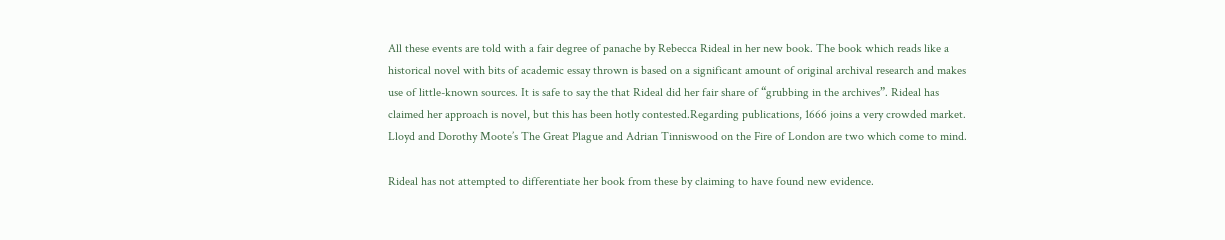All these events are told with a fair degree of panache by Rebecca Rideal in her new book. The book which reads like a historical novel with bits of academic essay thrown is based on a significant amount of original archival research and makes use of little-known sources. It is safe to say the that Rideal did her fair share of “grubbing in the archives”. Rideal has claimed her approach is novel, but this has been hotly contested.Regarding publications, 1666 joins a very crowded market. Lloyd and Dorothy Moote’s The Great Plague and Adrian Tinniswood on the Fire of London are two which come to mind.

Rideal has not attempted to differentiate her book from these by claiming to have found new evidence.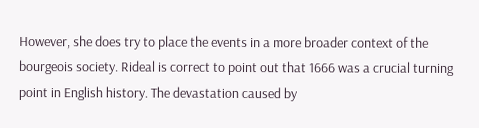However, she does try to place the events in a more broader context of the bourgeois society. Rideal is correct to point out that 1666 was a crucial turning point in English history. The devastation caused by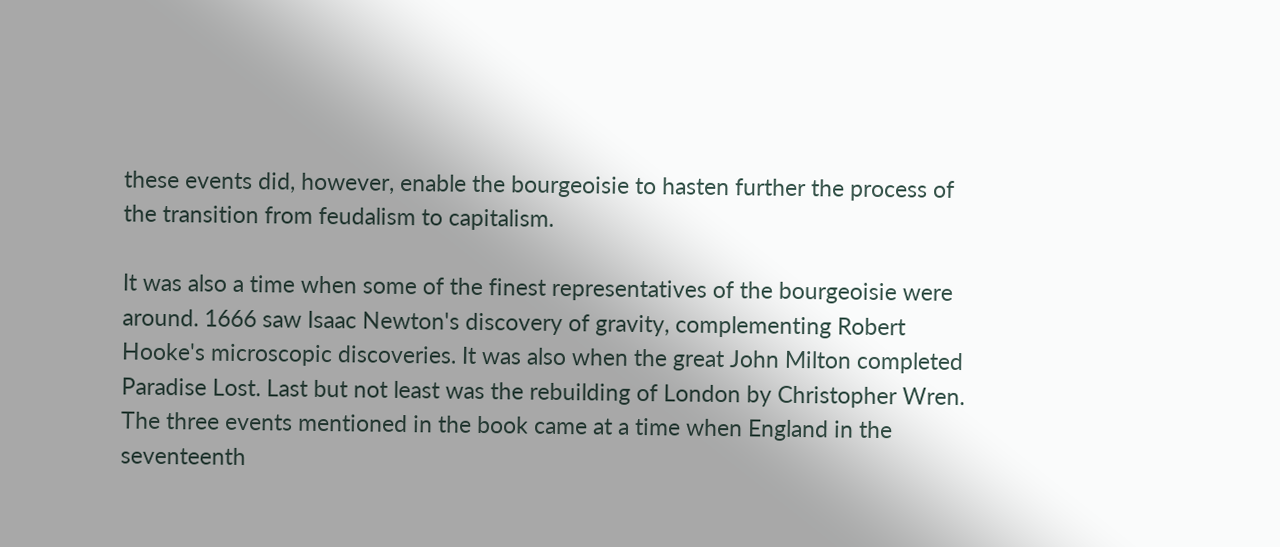these events did, however, enable the bourgeoisie to hasten further the process of the transition from feudalism to capitalism.

It was also a time when some of the finest representatives of the bourgeoisie were around. 1666 saw Isaac Newton's discovery of gravity, complementing Robert Hooke's microscopic discoveries. It was also when the great John Milton completed Paradise Lost. Last but not least was the rebuilding of London by Christopher Wren. The three events mentioned in the book came at a time when England in the seventeenth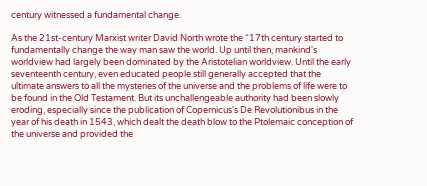century witnessed a fundamental change.

As the 21st-century Marxist writer David North wrote the “17th century started to fundamentally change the way man saw the world. Up until then, mankind's worldview had largely been dominated by the Aristotelian worldview. Until the early seventeenth century, even educated people still generally accepted that the ultimate answers to all the mysteries of the universe and the problems of life were to be found in the Old Testament. But its unchallengeable authority had been slowly eroding, especially since the publication of Copernicus's De Revolutionibus in the year of his death in 1543, which dealt the death blow to the Ptolemaic conception of the universe and provided the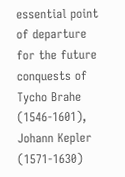essential point of departure for the future conquests of Tycho Brahe (1546-1601), Johann Kepler (1571-1630)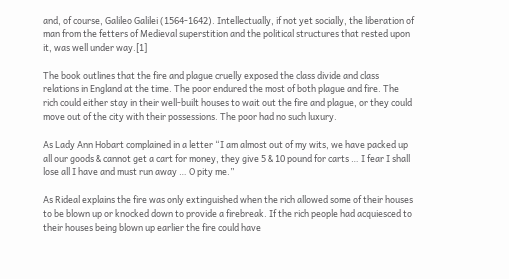and, of course, Galileo Galilei (1564-1642). Intellectually, if not yet socially, the liberation of man from the fetters of Medieval superstition and the political structures that rested upon it, was well under way.[1]

The book outlines that the fire and plague cruelly exposed the class divide and class relations in England at the time. The poor endured the most of both plague and fire. The rich could either stay in their well-built houses to wait out the fire and plague, or they could move out of the city with their possessions. The poor had no such luxury.

As Lady Ann Hobart complained in a letter “I am almost out of my wits, we have packed up all our goods & cannot get a cart for money, they give 5 & 10 pound for carts … I fear I shall lose all I have and must run away … O pity me.”

As Rideal explains the fire was only extinguished when the rich allowed some of their houses to be blown up or knocked down to provide a firebreak. If the rich people had acquiesced to their houses being blown up earlier the fire could have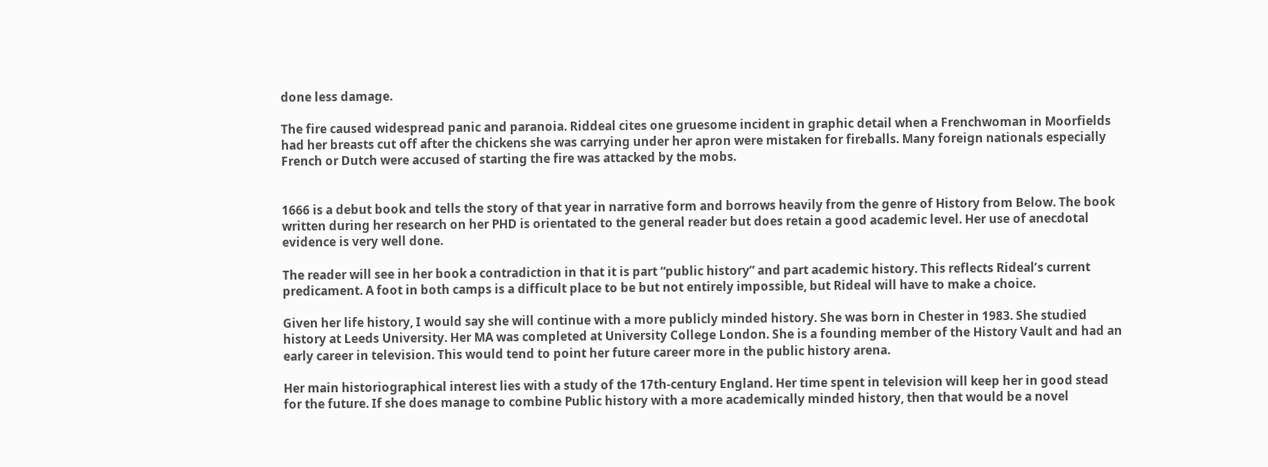done less damage.

The fire caused widespread panic and paranoia. Riddeal cites one gruesome incident in graphic detail when a Frenchwoman in Moorfields had her breasts cut off after the chickens she was carrying under her apron were mistaken for fireballs. Many foreign nationals especially French or Dutch were accused of starting the fire was attacked by the mobs.


1666 is a debut book and tells the story of that year in narrative form and borrows heavily from the genre of History from Below. The book written during her research on her PHD is orientated to the general reader but does retain a good academic level. Her use of anecdotal evidence is very well done.

The reader will see in her book a contradiction in that it is part “public history” and part academic history. This reflects Rideal’s current predicament. A foot in both camps is a difficult place to be but not entirely impossible, but Rideal will have to make a choice.

Given her life history, I would say she will continue with a more publicly minded history. She was born in Chester in 1983. She studied history at Leeds University. Her MA was completed at University College London. She is a founding member of the History Vault and had an early career in television. This would tend to point her future career more in the public history arena.

Her main historiographical interest lies with a study of the 17th-century England. Her time spent in television will keep her in good stead for the future. If she does manage to combine Public history with a more academically minded history, then that would be a novel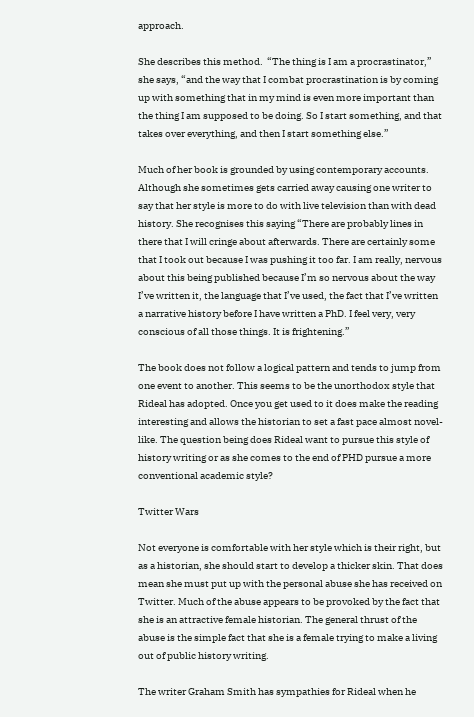approach.

She describes this method.  “The thing is I am a procrastinator,” she says, “and the way that I combat procrastination is by coming up with something that in my mind is even more important than the thing I am supposed to be doing. So I start something, and that takes over everything, and then I start something else.”

Much of her book is grounded by using contemporary accounts. Although she sometimes gets carried away causing one writer to say that her style is more to do with live television than with dead history. She recognises this saying “There are probably lines in there that I will cringe about afterwards. There are certainly some that I took out because I was pushing it too far. I am really, nervous about this being published because I’m so nervous about the way I’ve written it, the language that I’ve used, the fact that I’ve written a narrative history before I have written a PhD. I feel very, very conscious of all those things. It is frightening.”

The book does not follow a logical pattern and tends to jump from one event to another. This seems to be the unorthodox style that Rideal has adopted. Once you get used to it does make the reading interesting and allows the historian to set a fast pace almost novel-like. The question being does Rideal want to pursue this style of history writing or as she comes to the end of PHD pursue a more conventional academic style?

Twitter Wars

Not everyone is comfortable with her style which is their right, but as a historian, she should start to develop a thicker skin. That does mean she must put up with the personal abuse she has received on Twitter. Much of the abuse appears to be provoked by the fact that she is an attractive female historian. The general thrust of the abuse is the simple fact that she is a female trying to make a living out of public history writing.

The writer Graham Smith has sympathies for Rideal when he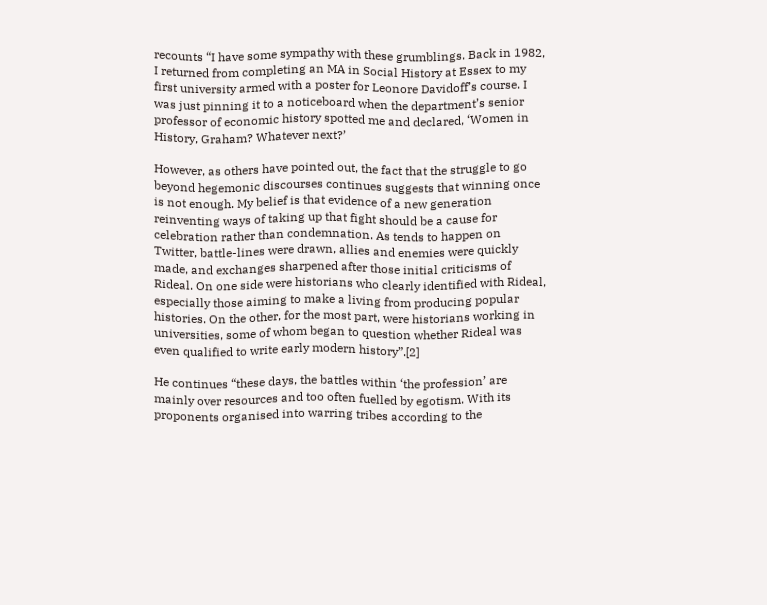recounts “I have some sympathy with these grumblings. Back in 1982, I returned from completing an MA in Social History at Essex to my first university armed with a poster for Leonore Davidoff’s course. I was just pinning it to a noticeboard when the department’s senior professor of economic history spotted me and declared, ‘Women in History, Graham? Whatever next?’

However, as others have pointed out, the fact that the struggle to go beyond hegemonic discourses continues suggests that winning once is not enough. My belief is that evidence of a new generation reinventing ways of taking up that fight should be a cause for celebration rather than condemnation. As tends to happen on Twitter, battle-lines were drawn, allies and enemies were quickly made, and exchanges sharpened after those initial criticisms of Rideal. On one side were historians who clearly identified with Rideal, especially those aiming to make a living from producing popular histories. On the other, for the most part, were historians working in universities, some of whom began to question whether Rideal was even qualified to write early modern history”.[2]

He continues “these days, the battles within ‘the profession’ are mainly over resources and too often fuelled by egotism. With its proponents organised into warring tribes according to the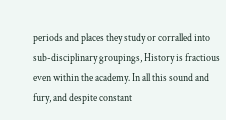periods and places they study or corralled into sub-disciplinary groupings, History is fractious even within the academy. In all this sound and fury, and despite constant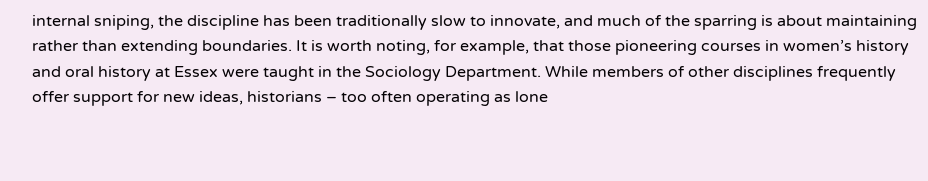internal sniping, the discipline has been traditionally slow to innovate, and much of the sparring is about maintaining rather than extending boundaries. It is worth noting, for example, that those pioneering courses in women’s history and oral history at Essex were taught in the Sociology Department. While members of other disciplines frequently offer support for new ideas, historians – too often operating as lone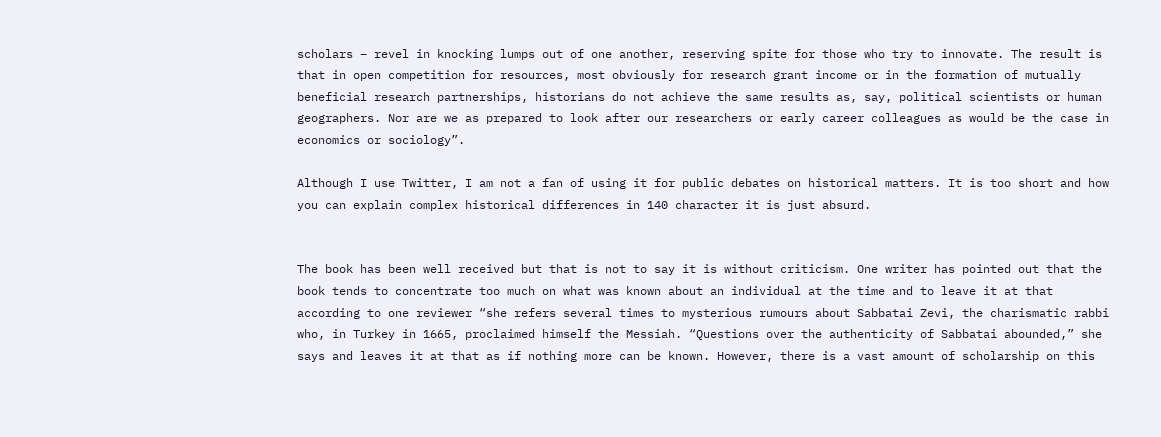scholars – revel in knocking lumps out of one another, reserving spite for those who try to innovate. The result is that in open competition for resources, most obviously for research grant income or in the formation of mutually beneficial research partnerships, historians do not achieve the same results as, say, political scientists or human geographers. Nor are we as prepared to look after our researchers or early career colleagues as would be the case in economics or sociology”.

Although I use Twitter, I am not a fan of using it for public debates on historical matters. It is too short and how you can explain complex historical differences in 140 character it is just absurd.


The book has been well received but that is not to say it is without criticism. One writer has pointed out that the book tends to concentrate too much on what was known about an individual at the time and to leave it at that according to one reviewer “she refers several times to mysterious rumours about Sabbatai Zevi, the charismatic rabbi who, in Turkey in 1665, proclaimed himself the Messiah. “Questions over the authenticity of Sabbatai abounded,” she says and leaves it at that as if nothing more can be known. However, there is a vast amount of scholarship on this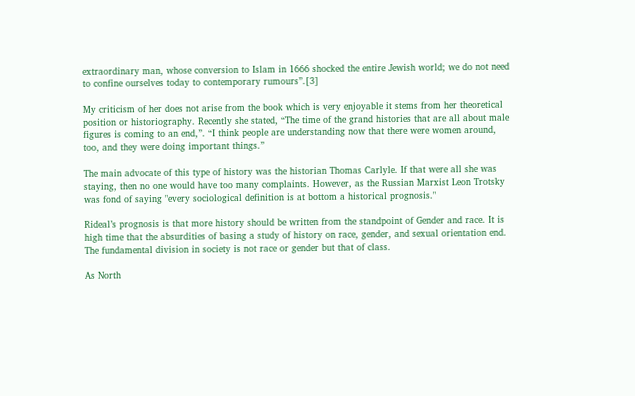extraordinary man, whose conversion to Islam in 1666 shocked the entire Jewish world; we do not need to confine ourselves today to contemporary rumours”.[3]

My criticism of her does not arise from the book which is very enjoyable it stems from her theoretical position or historiography. Recently she stated, “The time of the grand histories that are all about male figures is coming to an end,”. “I think people are understanding now that there were women around, too, and they were doing important things.”

The main advocate of this type of history was the historian Thomas Carlyle. If that were all she was staying, then no one would have too many complaints. However, as the Russian Marxist Leon Trotsky was fond of saying "every sociological definition is at bottom a historical prognosis."

Rideal’s prognosis is that more history should be written from the standpoint of Gender and race. It is high time that the absurdities of basing a study of history on race, gender, and sexual orientation end. The fundamental division in society is not race or gender but that of class.

As North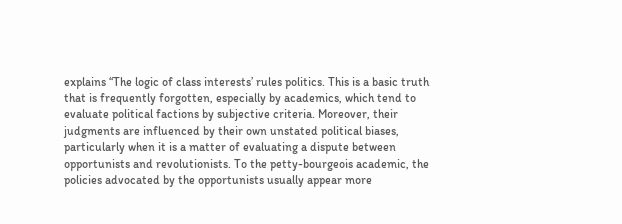explains “The logic of class interests’ rules politics. This is a basic truth that is frequently forgotten, especially by academics, which tend to evaluate political factions by subjective criteria. Moreover, their judgments are influenced by their own unstated political biases, particularly when it is a matter of evaluating a dispute between opportunists and revolutionists. To the petty-bourgeois academic, the policies advocated by the opportunists usually appear more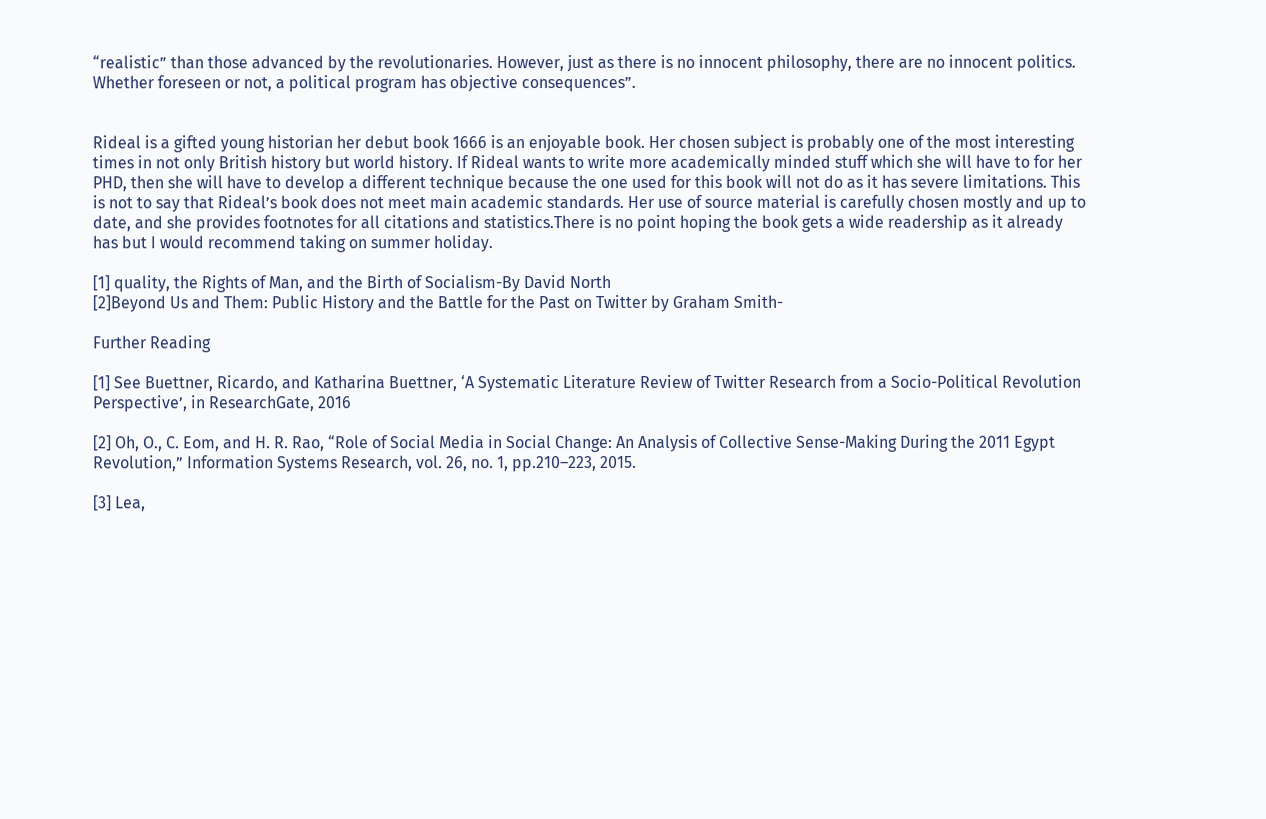“realistic” than those advanced by the revolutionaries. However, just as there is no innocent philosophy, there are no innocent politics. Whether foreseen or not, a political program has objective consequences”.


Rideal is a gifted young historian her debut book 1666 is an enjoyable book. Her chosen subject is probably one of the most interesting times in not only British history but world history. If Rideal wants to write more academically minded stuff which she will have to for her PHD, then she will have to develop a different technique because the one used for this book will not do as it has severe limitations. This is not to say that Rideal’s book does not meet main academic standards. Her use of source material is carefully chosen mostly and up to date, and she provides footnotes for all citations and statistics.There is no point hoping the book gets a wide readership as it already has but I would recommend taking on summer holiday.

[1] quality, the Rights of Man, and the Birth of Socialism-By David North
[2]Beyond Us and Them: Public History and the Battle for the Past on Twitter by Graham Smith-

Further Reading

[1] See Buettner, Ricardo, and Katharina Buettner, ‘A Systematic Literature Review of Twitter Research from a Socio-Political Revolution Perspective’, in ResearchGate, 2016

[2] Oh, O., C. Eom, and H. R. Rao, “Role of Social Media in Social Change: An Analysis of Collective Sense-Making During the 2011 Egypt Revolution,” Information Systems Research, vol. 26, no. 1, pp.210–223, 2015.

[3] Lea,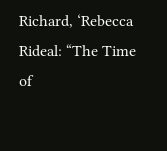Richard, ‘Rebecca Rideal: “The Time of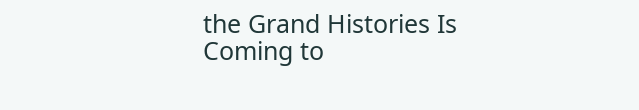the Grand Histories Is Coming to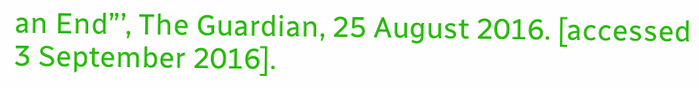an End”’, The Guardian, 25 August 2016. [accessed 3 September 2016].